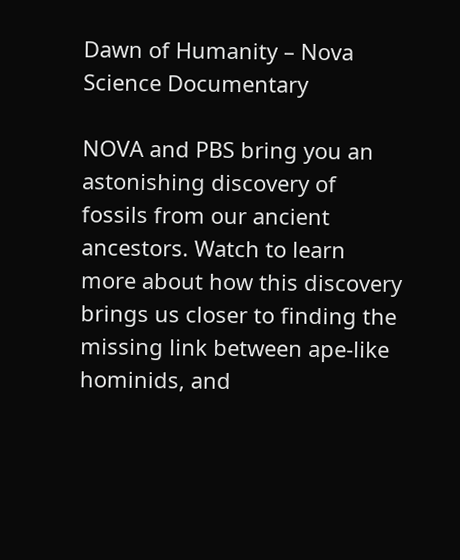Dawn of Humanity – Nova Science Documentary

NOVA and PBS bring you an astonishing discovery of fossils from our ancient ancestors. Watch to learn more about how this discovery brings us closer to finding the missing link between ape-like hominids, and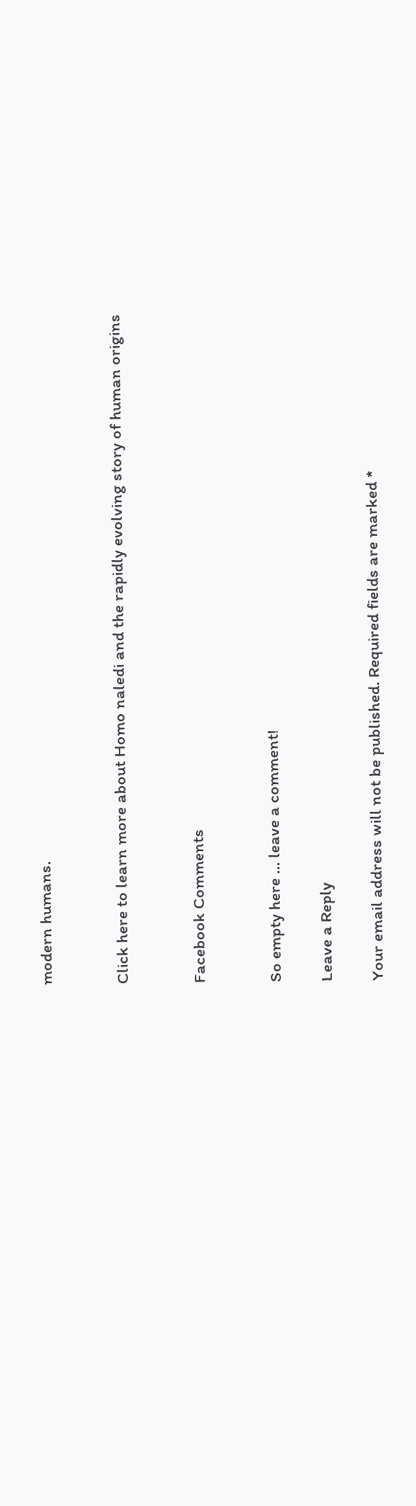modern humans.


Click here to learn more about Homo naledi and the rapidly evolving story of human origins


Facebook Comments


So empty here ... leave a comment!

Leave a Reply

Your email address will not be published. Required fields are marked *